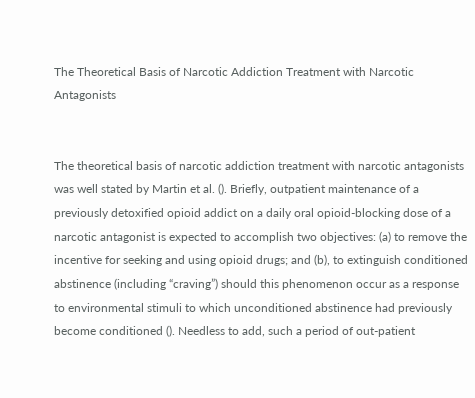The Theoretical Basis of Narcotic Addiction Treatment with Narcotic Antagonists


The theoretical basis of narcotic addiction treatment with narcotic antagonists was well stated by Martin et al. (). Briefly, outpatient maintenance of a previously detoxified opioid addict on a daily oral opioid-blocking dose of a narcotic antagonist is expected to accomplish two objectives: (a) to remove the incentive for seeking and using opioid drugs; and (b), to extinguish conditioned abstinence (including “craving”) should this phenomenon occur as a response to environmental stimuli to which unconditioned abstinence had previously become conditioned (). Needless to add, such a period of out-patient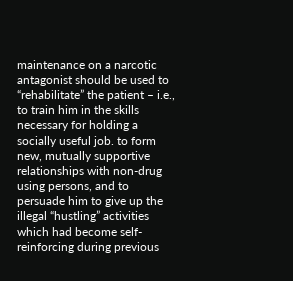maintenance on a narcotic antagonist should be used to “rehabilitate” the patient – i.e., to train him in the skills necessary for holding a socially useful job. to form new, mutually supportive relationships with non-drug using persons, and to persuade him to give up the illegal “hustling” activities which had become self-reinforcing during previous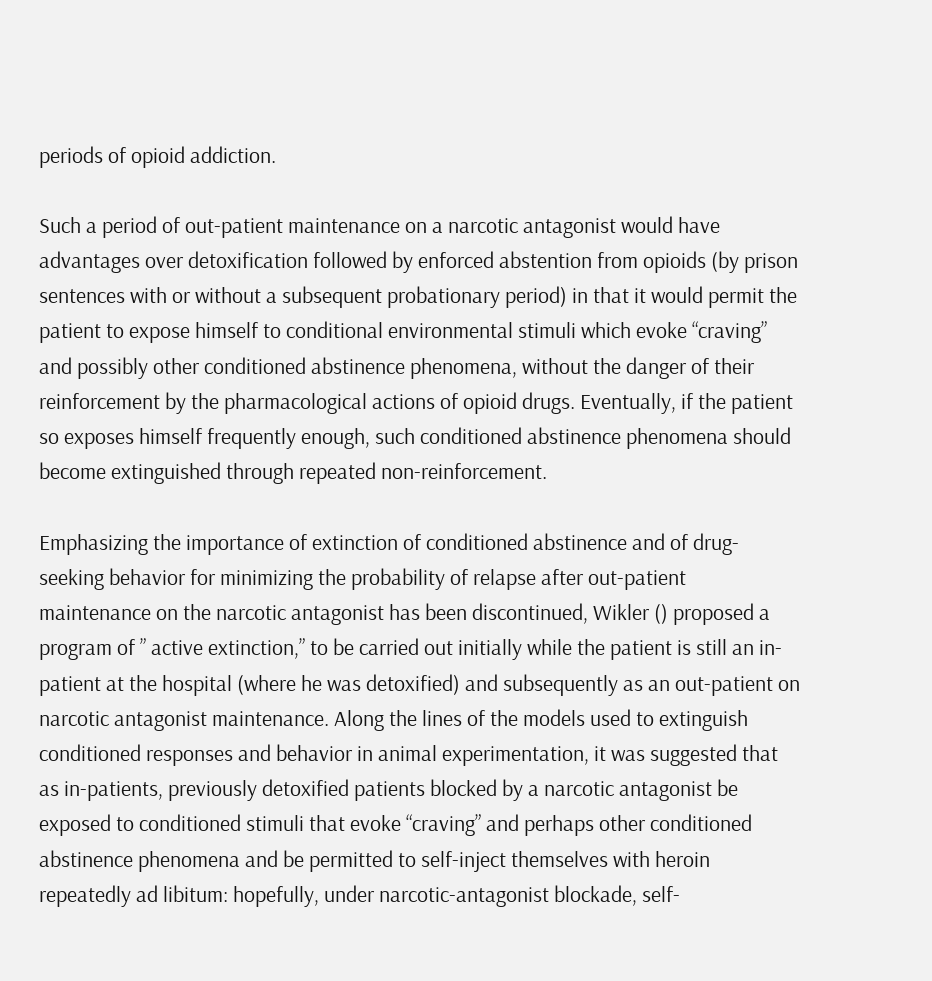periods of opioid addiction.

Such a period of out-patient maintenance on a narcotic antagonist would have advantages over detoxification followed by enforced abstention from opioids (by prison sentences with or without a subsequent probationary period) in that it would permit the patient to expose himself to conditional environmental stimuli which evoke “craving” and possibly other conditioned abstinence phenomena, without the danger of their reinforcement by the pharmacological actions of opioid drugs. Eventually, if the patient so exposes himself frequently enough, such conditioned abstinence phenomena should become extinguished through repeated non-reinforcement.

Emphasizing the importance of extinction of conditioned abstinence and of drug-seeking behavior for minimizing the probability of relapse after out-patient maintenance on the narcotic antagonist has been discontinued, Wikler () proposed a program of ” active extinction,” to be carried out initially while the patient is still an in-patient at the hospital (where he was detoxified) and subsequently as an out-patient on narcotic antagonist maintenance. Along the lines of the models used to extinguish conditioned responses and behavior in animal experimentation, it was suggested that as in-patients, previously detoxified patients blocked by a narcotic antagonist be exposed to conditioned stimuli that evoke “craving” and perhaps other conditioned abstinence phenomena and be permitted to self-inject themselves with heroin repeatedly ad libitum: hopefully, under narcotic-antagonist blockade, self-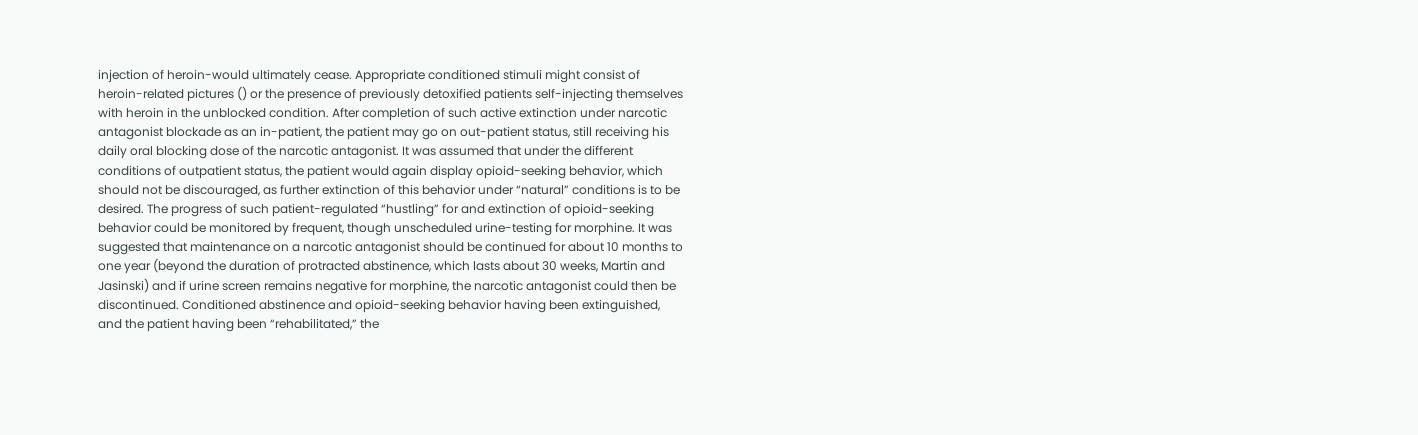injection of heroin-would ultimately cease. Appropriate conditioned stimuli might consist of heroin-related pictures () or the presence of previously detoxified patients self-injecting themselves with heroin in the unblocked condition. After completion of such active extinction under narcotic antagonist blockade as an in-patient, the patient may go on out-patient status, still receiving his daily oral blocking dose of the narcotic antagonist. It was assumed that under the different conditions of outpatient status, the patient would again display opioid-seeking behavior, which should not be discouraged, as further extinction of this behavior under “natural” conditions is to be desired. The progress of such patient-regulated “hustling” for and extinction of opioid-seeking behavior could be monitored by frequent, though unscheduled urine-testing for morphine. It was suggested that maintenance on a narcotic antagonist should be continued for about 10 months to one year (beyond the duration of protracted abstinence, which lasts about 30 weeks, Martin and Jasinski) and if urine screen remains negative for morphine, the narcotic antagonist could then be discontinued. Conditioned abstinence and opioid-seeking behavior having been extinguished, and the patient having been “rehabilitated,” the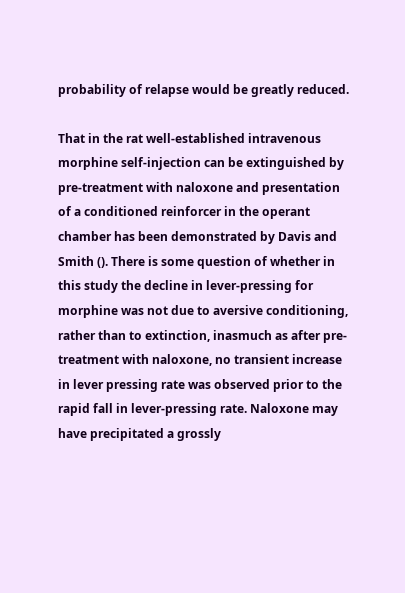probability of relapse would be greatly reduced.

That in the rat well-established intravenous morphine self-injection can be extinguished by pre-treatment with naloxone and presentation of a conditioned reinforcer in the operant chamber has been demonstrated by Davis and Smith (). There is some question of whether in this study the decline in lever-pressing for morphine was not due to aversive conditioning, rather than to extinction, inasmuch as after pre-treatment with naloxone, no transient increase in lever pressing rate was observed prior to the rapid fall in lever-pressing rate. Naloxone may have precipitated a grossly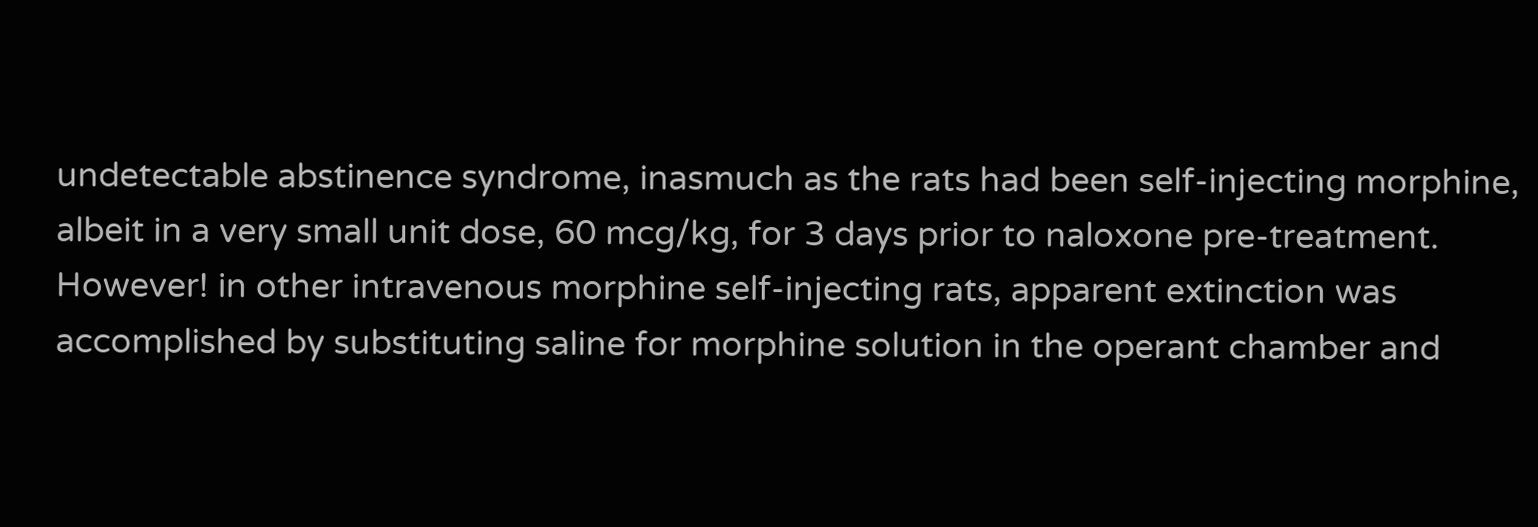undetectable abstinence syndrome, inasmuch as the rats had been self-injecting morphine, albeit in a very small unit dose, 60 mcg/kg, for 3 days prior to naloxone pre-treatment. However! in other intravenous morphine self-injecting rats, apparent extinction was accomplished by substituting saline for morphine solution in the operant chamber and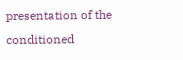presentation of the conditioned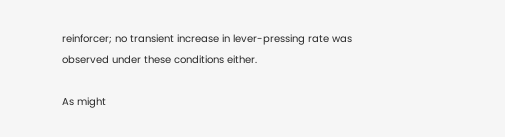reinforcer; no transient increase in lever-pressing rate was observed under these conditions either.

As might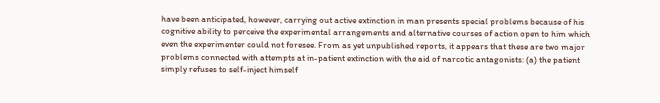have been anticipated, however, carrying out active extinction in man presents special problems because of his cognitive ability to perceive the experimental arrangements and alternative courses of action open to him which even the experimenter could not foresee. From as yet unpublished reports, it appears that these are two major problems connected with attempts at in-patient extinction with the aid of narcotic antagonists: (a) the patient simply refuses to self-inject himself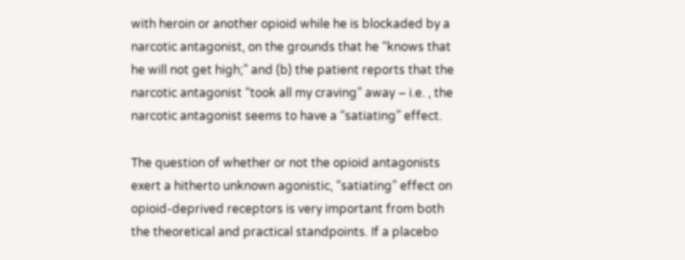with heroin or another opioid while he is blockaded by a narcotic antagonist, on the grounds that he “knows that he will not get high;” and (b) the patient reports that the narcotic antagonist “took all my craving” away – i.e. , the narcotic antagonist seems to have a “satiating” effect.

The question of whether or not the opioid antagonists exert a hitherto unknown agonistic, “satiating” effect on opioid-deprived receptors is very important from both the theoretical and practical standpoints. If a placebo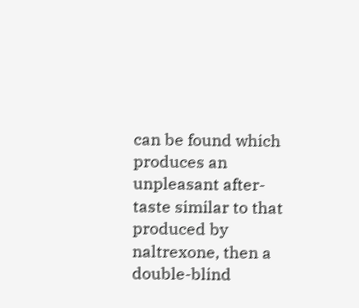can be found which produces an unpleasant after- taste similar to that produced by naltrexone, then a double-blind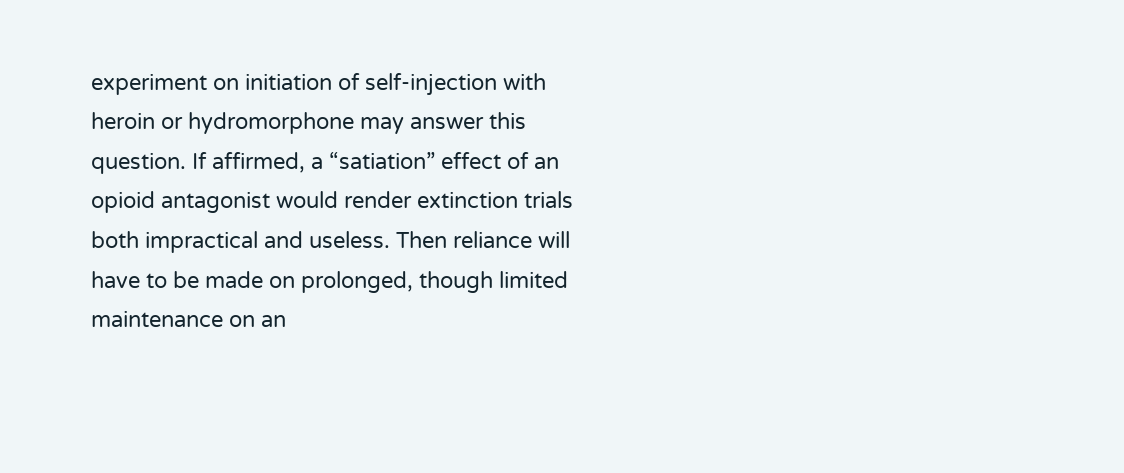experiment on initiation of self-injection with heroin or hydromorphone may answer this question. If affirmed, a “satiation” effect of an opioid antagonist would render extinction trials both impractical and useless. Then reliance will have to be made on prolonged, though limited maintenance on an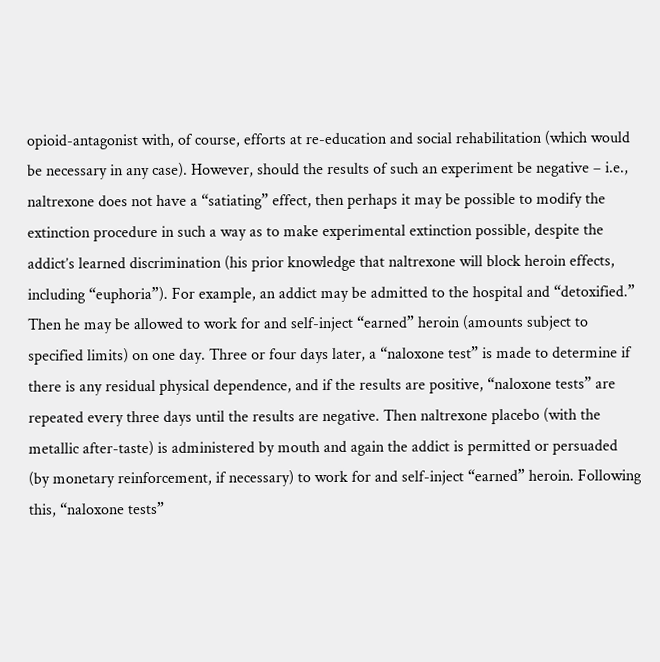opioid-antagonist with, of course, efforts at re-education and social rehabilitation (which would be necessary in any case). However, should the results of such an experiment be negative – i.e., naltrexone does not have a “satiating” effect, then perhaps it may be possible to modify the extinction procedure in such a way as to make experimental extinction possible, despite the addict’s learned discrimination (his prior knowledge that naltrexone will block heroin effects, including “euphoria”). For example, an addict may be admitted to the hospital and “detoxified.” Then he may be allowed to work for and self-inject “earned” heroin (amounts subject to specified limits) on one day. Three or four days later, a “naloxone test” is made to determine if there is any residual physical dependence, and if the results are positive, “naloxone tests” are repeated every three days until the results are negative. Then naltrexone placebo (with the metallic after-taste) is administered by mouth and again the addict is permitted or persuaded (by monetary reinforcement, if necessary) to work for and self-inject “earned” heroin. Following this, “naloxone tests”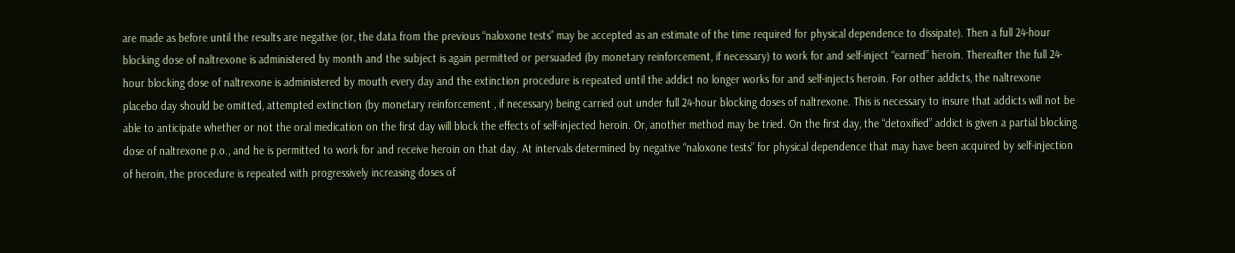are made as before until the results are negative (or, the data from the previous “naloxone tests” may be accepted as an estimate of the time required for physical dependence to dissipate). Then a full 24-hour blocking dose of naltrexone is administered by month and the subject is again permitted or persuaded (by monetary reinforcement, if necessary) to work for and self-inject “earned” heroin. Thereafter the full 24-hour blocking dose of naltrexone is administered by mouth every day and the extinction procedure is repeated until the addict no longer works for and self-injects heroin. For other addicts, the naltrexone placebo day should be omitted, attempted extinction (by monetary reinforcement , if necessary) being carried out under full 24-hour blocking doses of naltrexone. This is necessary to insure that addicts will not be able to anticipate whether or not the oral medication on the first day will block the effects of self-injected heroin. Or, another method may be tried. On the first day, the “detoxified” addict is given a partial blocking dose of naltrexone p.o., and he is permitted to work for and receive heroin on that day. At intervals determined by negative “naloxone tests” for physical dependence that may have been acquired by self-injection of heroin, the procedure is repeated with progressively increasing doses of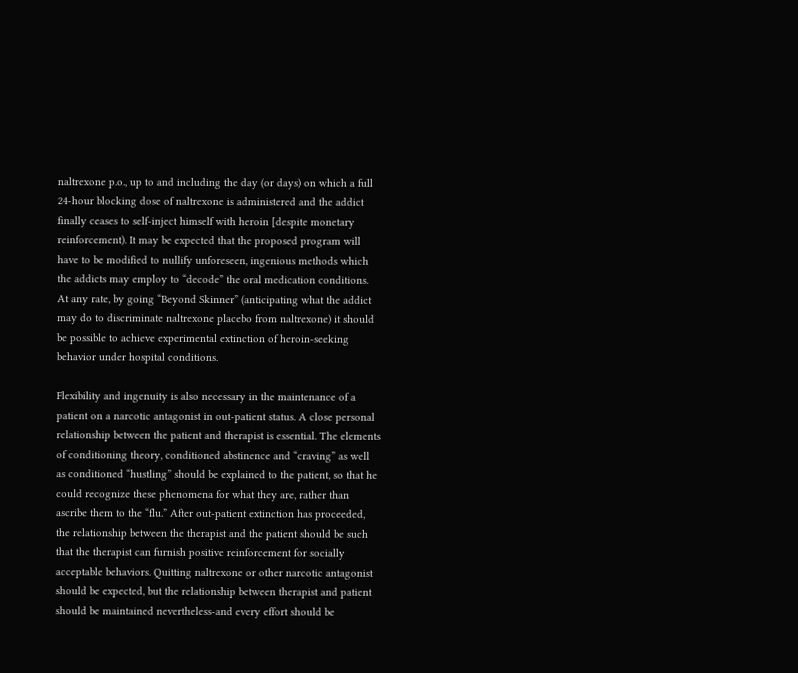naltrexone p.o., up to and including the day (or days) on which a full 24-hour blocking dose of naltrexone is administered and the addict finally ceases to self-inject himself with heroin [despite monetary reinforcement). It may be expected that the proposed program will have to be modified to nullify unforeseen, ingenious methods which the addicts may employ to “decode” the oral medication conditions. At any rate, by going “Beyond Skinner” (anticipating what the addict may do to discriminate naltrexone placebo from naltrexone) it should be possible to achieve experimental extinction of heroin-seeking behavior under hospital conditions.

Flexibility and ingenuity is also necessary in the maintenance of a patient on a narcotic antagonist in out-patient status. A close personal relationship between the patient and therapist is essential. The elements of conditioning theory, conditioned abstinence and “craving” as well as conditioned “hustling” should be explained to the patient, so that he could recognize these phenomena for what they are, rather than ascribe them to the “flu.” After out-patient extinction has proceeded, the relationship between the therapist and the patient should be such that the therapist can furnish positive reinforcement for socially acceptable behaviors. Quitting naltrexone or other narcotic antagonist should be expected, but the relationship between therapist and patient should be maintained nevertheless-and every effort should be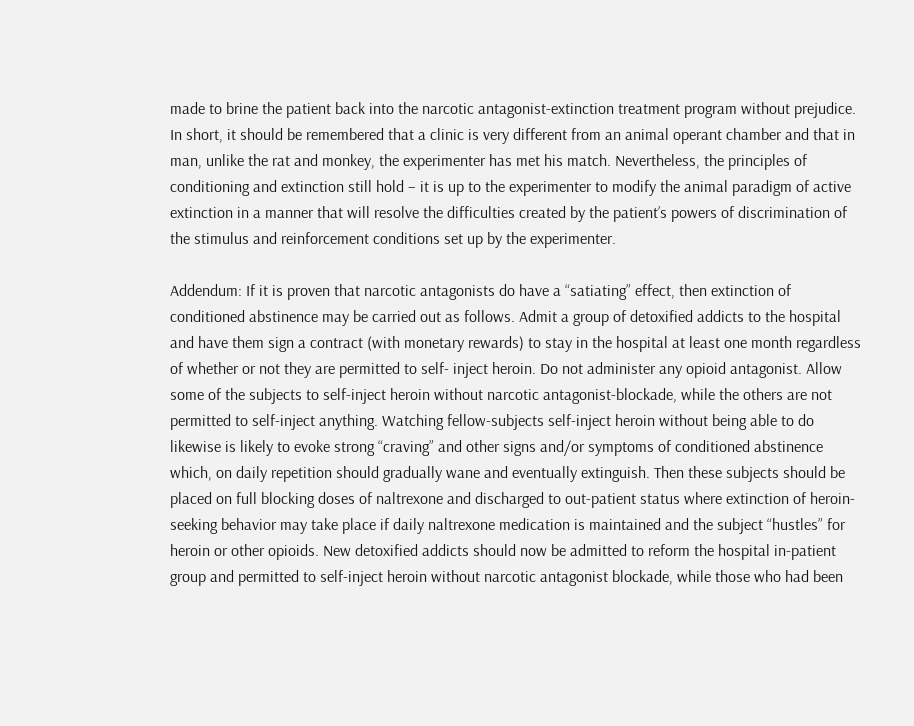made to brine the patient back into the narcotic antagonist-extinction treatment program without prejudice. In short, it should be remembered that a clinic is very different from an animal operant chamber and that in man, unlike the rat and monkey, the experimenter has met his match. Nevertheless, the principles of conditioning and extinction still hold – it is up to the experimenter to modify the animal paradigm of active extinction in a manner that will resolve the difficulties created by the patient’s powers of discrimination of the stimulus and reinforcement conditions set up by the experimenter.

Addendum: If it is proven that narcotic antagonists do have a “satiating” effect, then extinction of conditioned abstinence may be carried out as follows. Admit a group of detoxified addicts to the hospital and have them sign a contract (with monetary rewards) to stay in the hospital at least one month regardless of whether or not they are permitted to self- inject heroin. Do not administer any opioid antagonist. Allow some of the subjects to self-inject heroin without narcotic antagonist-blockade, while the others are not permitted to self-inject anything. Watching fellow-subjects self-inject heroin without being able to do likewise is likely to evoke strong “craving” and other signs and/or symptoms of conditioned abstinence which, on daily repetition should gradually wane and eventually extinguish. Then these subjects should be placed on full blocking doses of naltrexone and discharged to out-patient status where extinction of heroin-seeking behavior may take place if daily naltrexone medication is maintained and the subject “hustles” for heroin or other opioids. New detoxified addicts should now be admitted to reform the hospital in-patient group and permitted to self-inject heroin without narcotic antagonist blockade, while those who had been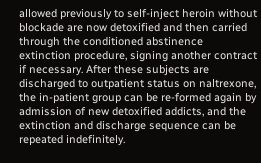allowed previously to self-inject heroin without blockade are now detoxified and then carried through the conditioned abstinence extinction procedure, signing another contract if necessary. After these subjects are discharged to outpatient status on naltrexone, the in-patient group can be re-formed again by admission of new detoxified addicts, and the extinction and discharge sequence can be repeated indefinitely.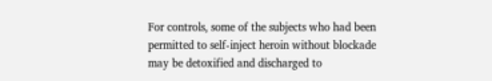For controls, some of the subjects who had been permitted to self-inject heroin without blockade may be detoxified and discharged to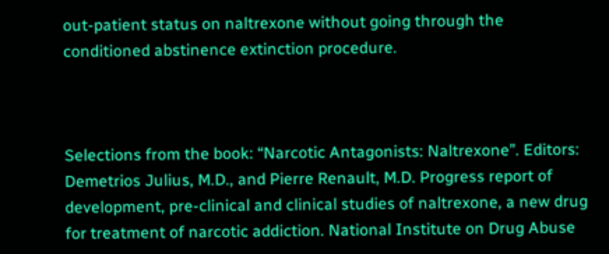out-patient status on naltrexone without going through the conditioned abstinence extinction procedure.



Selections from the book: “Narcotic Antagonists: Naltrexone”. Editors: Demetrios Julius, M.D., and Pierre Renault, M.D. Progress report of development, pre-clinical and clinical studies of naltrexone, a new drug for treatment of narcotic addiction. National Institute on Drug Abuse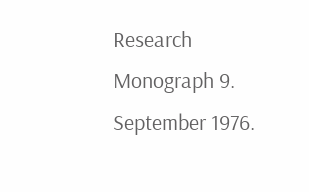Research Monograph 9. September 1976.